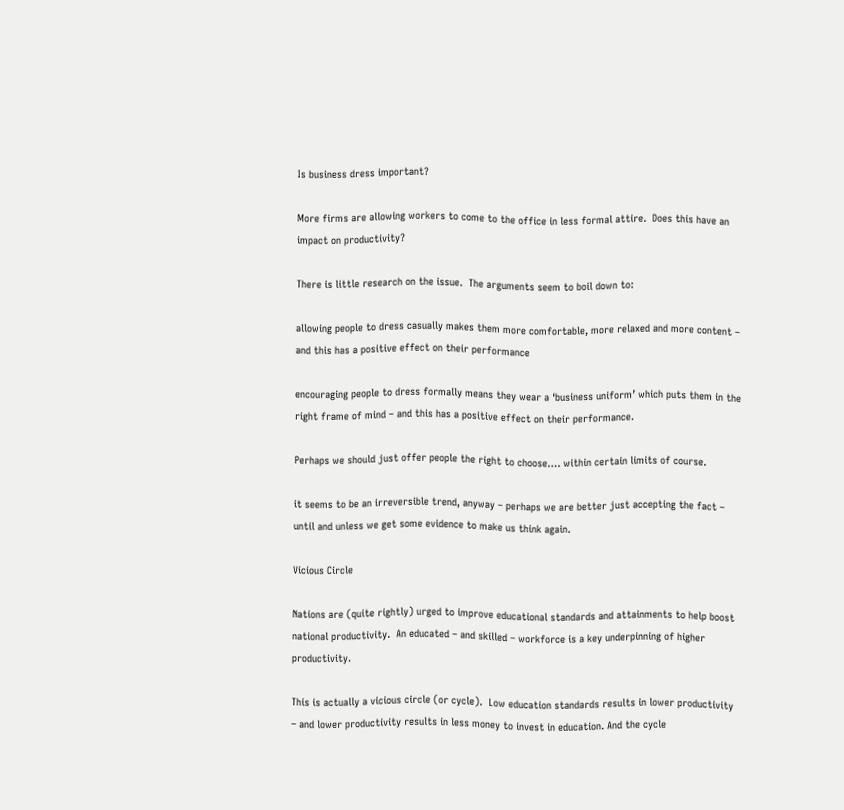Is business dress important?

More firms are allowing workers to come to the office in less formal attire.  Does this have an impact on productivity?

There is little research on the issue.  The arguments seem to boil down to:

allowing people to dress casually makes them more comfortable, more relaxed and more content – and this has a positive effect on their performance

encouraging people to dress formally means they wear a ‘business uniform’ which puts them in the right frame of mind – and this has a positive effect on their performance.

Perhaps we should just offer people the right to choose…. within certain limits of course.

it seems to be an irreversible trend, anyway – perhaps we are better just accepting the fact – until and unless we get some evidence to make us think again.

Vicious Circle

Nations are (quite rightly) urged to improve educational standards and attainments to help boost national productivity.  An educated – and skilled – workforce is a key underpinning of higher productivity.

This is actually a vicious circle (or cycle).  Low education standards results in lower productivity – and lower productivity results in less money to invest in education. And the cycle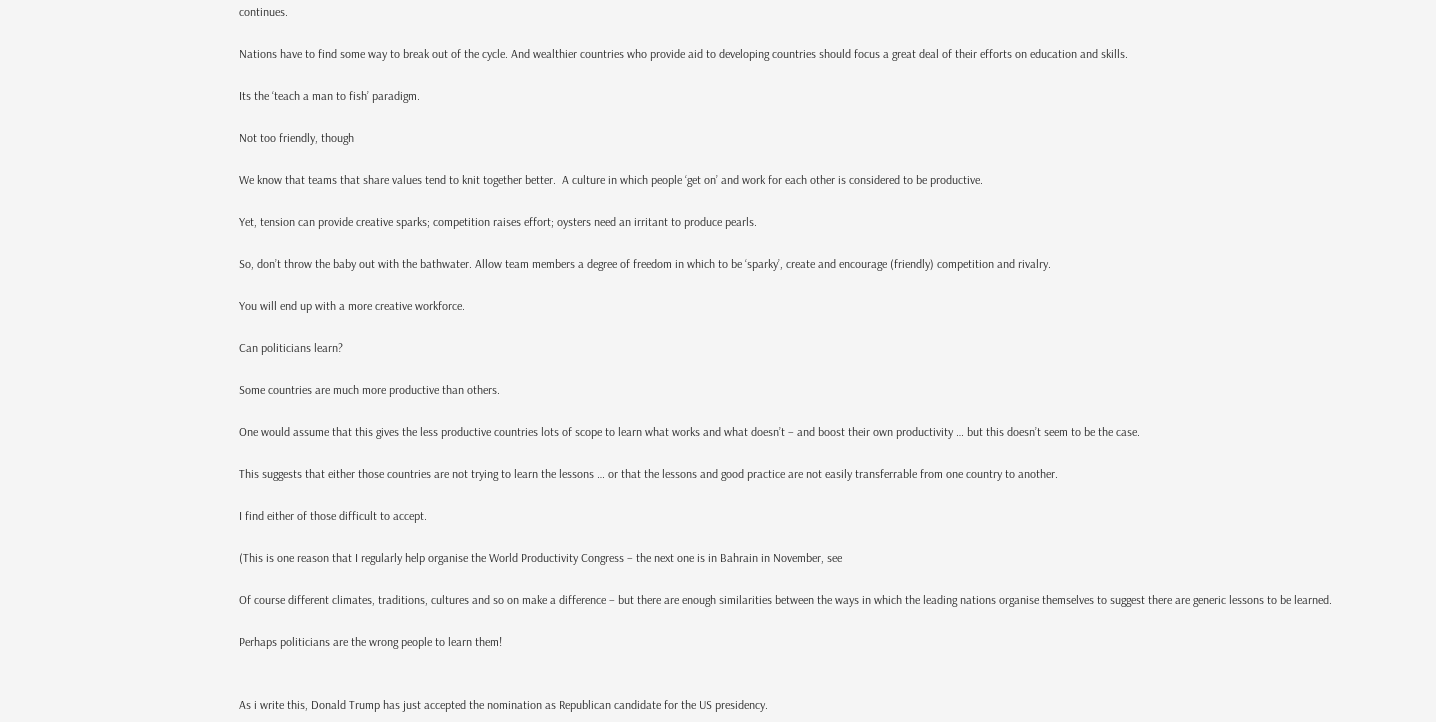continues.

Nations have to find some way to break out of the cycle. And wealthier countries who provide aid to developing countries should focus a great deal of their efforts on education and skills.

Its the ‘teach a man to fish’ paradigm.

Not too friendly, though

We know that teams that share values tend to knit together better.  A culture in which people ‘get on’ and work for each other is considered to be productive.

Yet, tension can provide creative sparks; competition raises effort; oysters need an irritant to produce pearls.

So, don’t throw the baby out with the bathwater. Allow team members a degree of freedom in which to be ‘sparky’, create and encourage (friendly) competition and rivalry.

You will end up with a more creative workforce.

Can politicians learn?

Some countries are much more productive than others.

One would assume that this gives the less productive countries lots of scope to learn what works and what doesn’t – and boost their own productivity … but this doesn’t seem to be the case.

This suggests that either those countries are not trying to learn the lessons … or that the lessons and good practice are not easily transferrable from one country to another.

I find either of those difficult to accept.

(This is one reason that I regularly help organise the World Productivity Congress – the next one is in Bahrain in November, see

Of course different climates, traditions, cultures and so on make a difference – but there are enough similarities between the ways in which the leading nations organise themselves to suggest there are generic lessons to be learned.

Perhaps politicians are the wrong people to learn them!


As i write this, Donald Trump has just accepted the nomination as Republican candidate for the US presidency.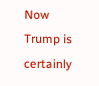Now Trump is certainly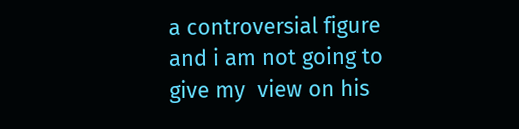a controversial figure and i am not going to give my  view on his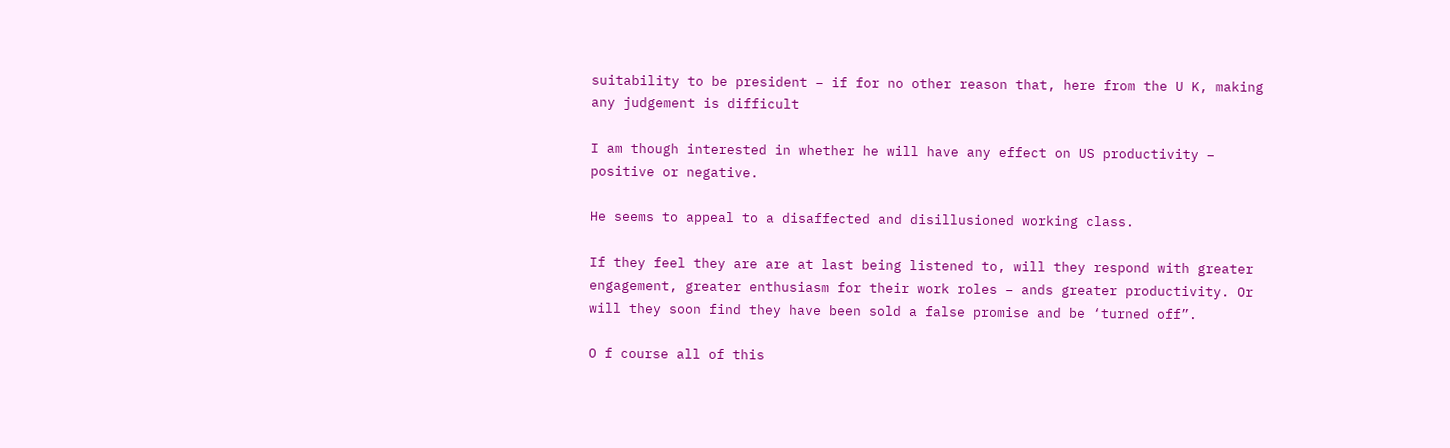suitability to be president – if for no other reason that, here from the U K, making any judgement is difficult

I am though interested in whether he will have any effect on US productivity – positive or negative.

He seems to appeal to a disaffected and disillusioned working class.

If they feel they are are at last being listened to, will they respond with greater engagement, greater enthusiasm for their work roles – ands greater productivity. Or will they soon find they have been sold a false promise and be ‘turned off”.

O f course all of this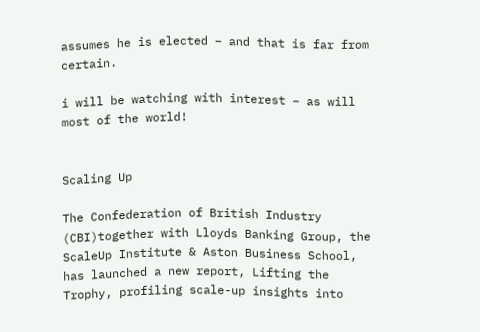assumes he is elected – and that is far from certain.

i will be watching with interest – as will most of the world!


Scaling Up

The Confederation of British Industry (CBI)together with Lloyds Banking Group, the ScaleUp Institute & Aston Business School, has launched a new report, Lifting the Trophy, profiling scale-up insights into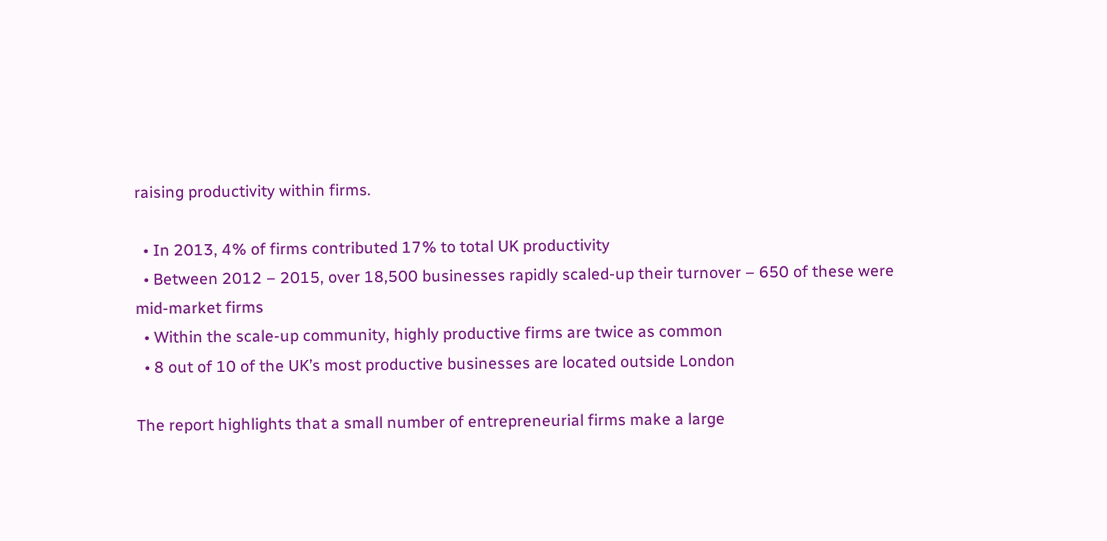raising productivity within firms.

  • In 2013, 4% of firms contributed 17% to total UK productivity
  • Between 2012 – 2015, over 18,500 businesses rapidly scaled-up their turnover – 650 of these were mid-market firms
  • Within the scale-up community, highly productive firms are twice as common
  • 8 out of 10 of the UK’s most productive businesses are located outside London

The report highlights that a small number of entrepreneurial firms make a large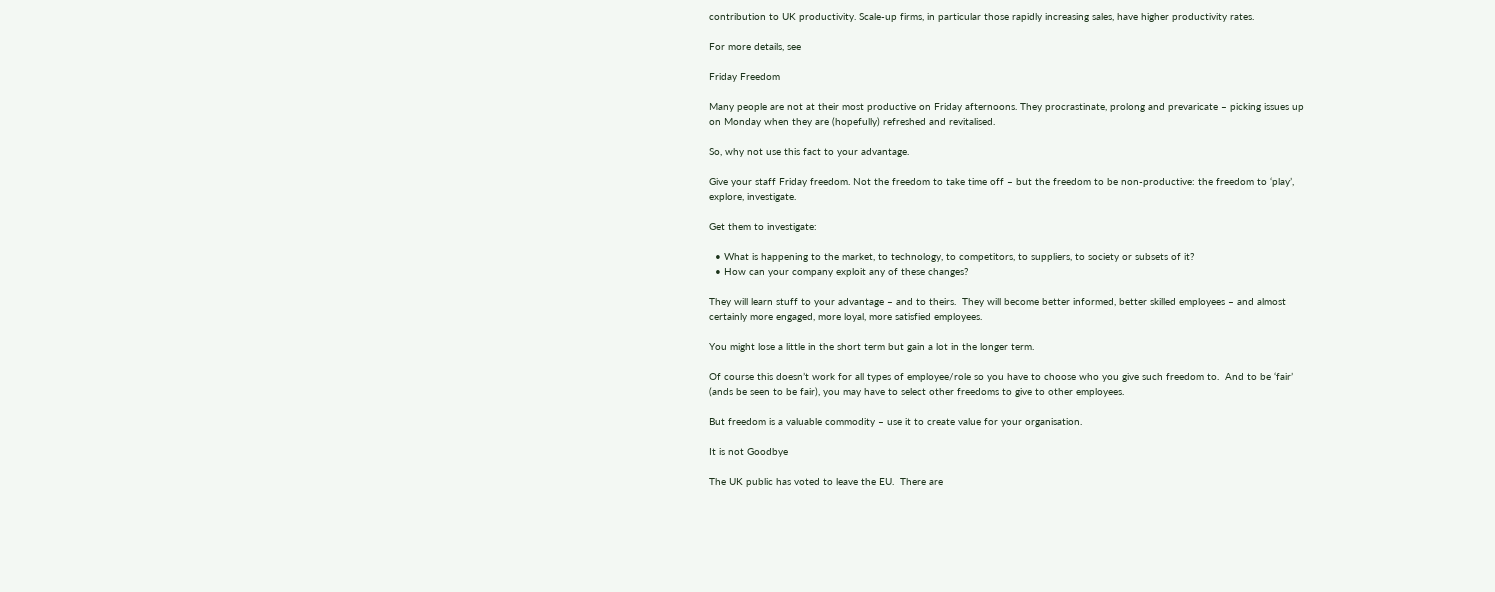contribution to UK productivity. Scale-up firms, in particular those rapidly increasing sales, have higher productivity rates.

For more details, see

Friday Freedom

Many people are not at their most productive on Friday afternoons. They procrastinate, prolong and prevaricate – picking issues up on Monday when they are (hopefully) refreshed and revitalised.

So, why not use this fact to your advantage.

Give your staff Friday freedom. Not the freedom to take time off – but the freedom to be non-productive: the freedom to ‘play’, explore, investigate.

Get them to investigate:

  • What is happening to the market, to technology, to competitors, to suppliers, to society or subsets of it?
  • How can your company exploit any of these changes?

They will learn stuff to your advantage – and to theirs.  They will become better informed, better skilled employees – and almost certainly more engaged, more loyal, more satisfied employees.

You might lose a little in the short term but gain a lot in the longer term.

Of course this doesn’t work for all types of employee/role so you have to choose who you give such freedom to.  And to be ‘fair’ (ands be seen to be fair), you may have to select other freedoms to give to other employees.

But freedom is a valuable commodity – use it to create value for your organisation.

It is not Goodbye

The UK public has voted to leave the EU.  There are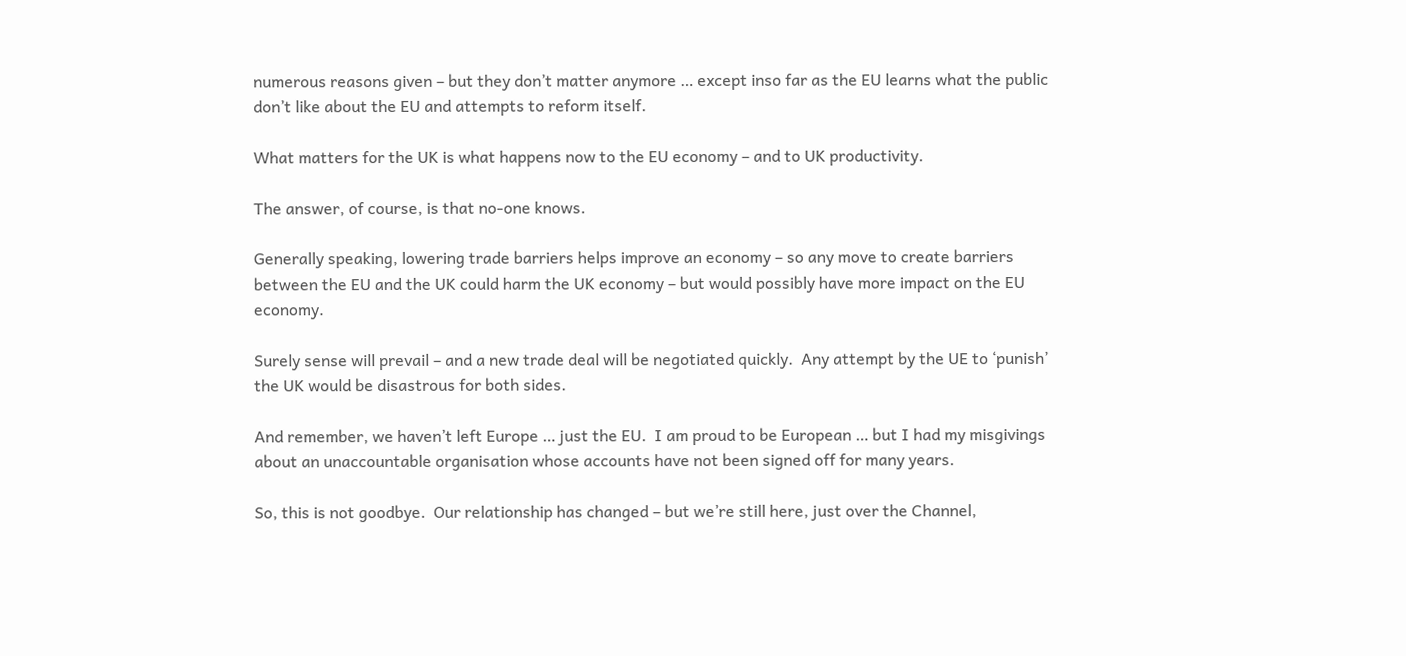numerous reasons given – but they don’t matter anymore … except inso far as the EU learns what the public don’t like about the EU and attempts to reform itself.

What matters for the UK is what happens now to the EU economy – and to UK productivity.

The answer, of course, is that no-one knows.

Generally speaking, lowering trade barriers helps improve an economy – so any move to create barriers between the EU and the UK could harm the UK economy – but would possibly have more impact on the EU economy.

Surely sense will prevail – and a new trade deal will be negotiated quickly.  Any attempt by the UE to ‘punish’ the UK would be disastrous for both sides.

And remember, we haven’t left Europe … just the EU.  I am proud to be European … but I had my misgivings about an unaccountable organisation whose accounts have not been signed off for many years.

So, this is not goodbye.  Our relationship has changed – but we’re still here, just over the Channel,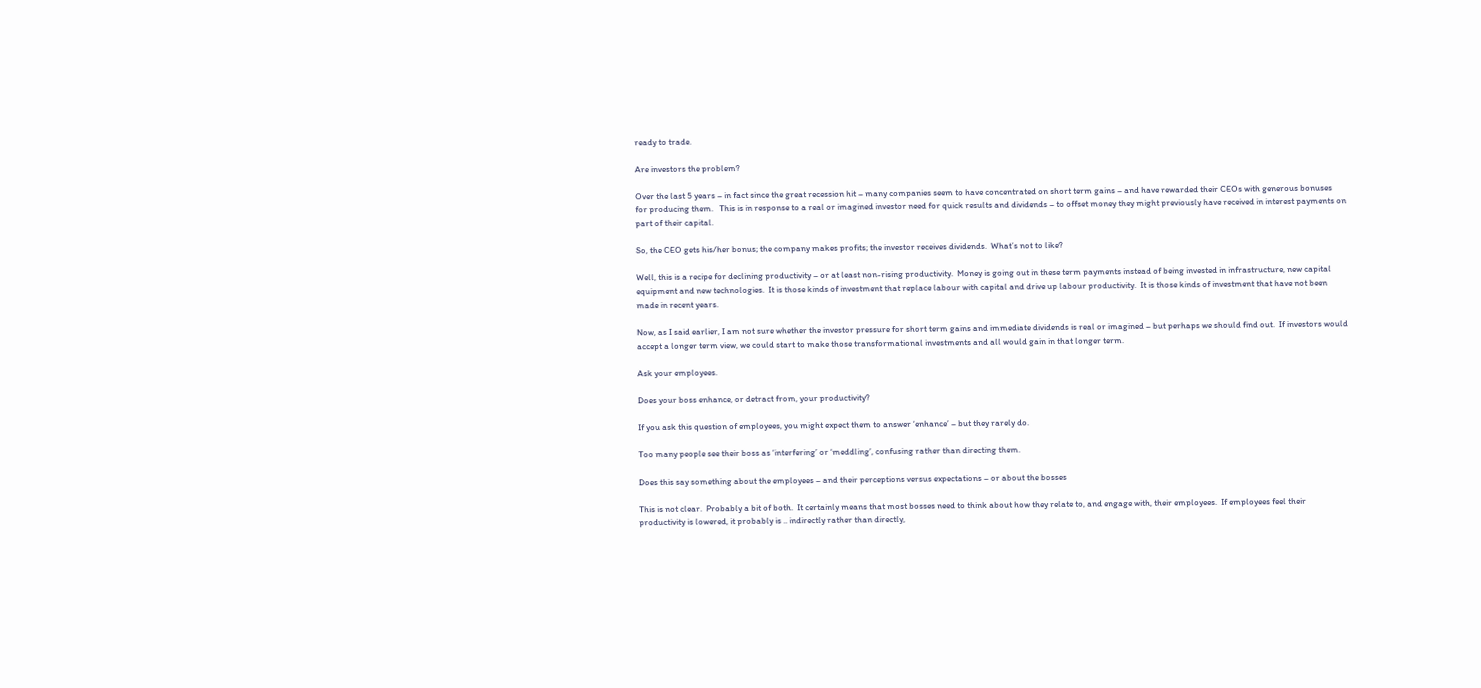ready to trade.

Are investors the problem?

Over the last 5 years – in fact since the great recession hit – many companies seem to have concentrated on short term gains – and have rewarded their CEOs with generous bonuses  for producing them.   This is in response to a real or imagined investor need for quick results and dividends – to offset money they might previously have received in interest payments on part of their capital.

So, the CEO gets his/her bonus; the company makes profits; the investor receives dividends.  What’s not to like?

Well, this is a recipe for declining productivity – or at least non-rising productivity.  Money is going out in these term payments instead of being invested in infrastructure, new capital equipment and new technologies.  It is those kinds of investment that replace labour with capital and drive up labour productivity.  It is those kinds of investment that have not been made in recent years.

Now, as I said earlier, I am not sure whether the investor pressure for short term gains and immediate dividends is real or imagined – but perhaps we should find out.  If investors would accept a longer term view, we could start to make those transformational investments and all would gain in that longer term.

Ask your employees.

Does your boss enhance, or detract from, your productivity?

If you ask this question of employees, you might expect them to answer ‘enhance’ – but they rarely do.

Too many people see their boss as ‘interfering’ or ‘meddling’, confusing rather than directing them.

Does this say something about the employees – and their perceptions versus expectations – or about the bosses

This is not clear.  Probably a bit of both.  It certainly means that most bosses need to think about how they relate to, and engage with, their employees.  If employees feel their productivity is lowered, it probably is .. indirectly rather than directly,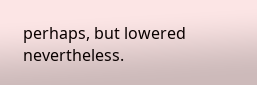perhaps, but lowered nevertheless.